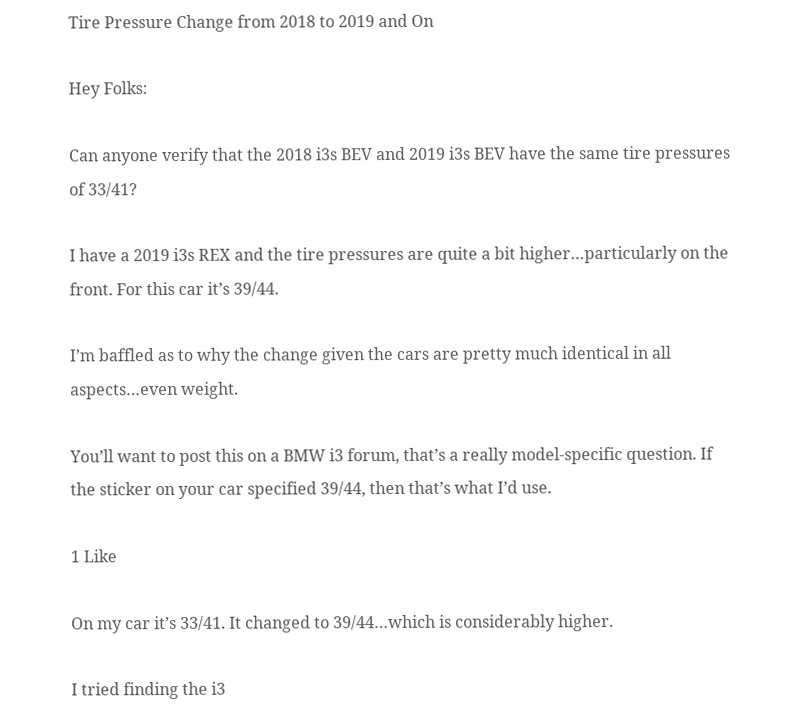Tire Pressure Change from 2018 to 2019 and On

Hey Folks:

Can anyone verify that the 2018 i3s BEV and 2019 i3s BEV have the same tire pressures of 33/41?

I have a 2019 i3s REX and the tire pressures are quite a bit higher…particularly on the front. For this car it’s 39/44.

I’m baffled as to why the change given the cars are pretty much identical in all aspects…even weight.

You’ll want to post this on a BMW i3 forum, that’s a really model-specific question. If the sticker on your car specified 39/44, then that’s what I’d use.

1 Like

On my car it’s 33/41. It changed to 39/44…which is considerably higher.

I tried finding the i3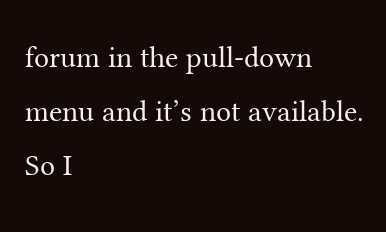forum in the pull-down menu and it’s not available. So I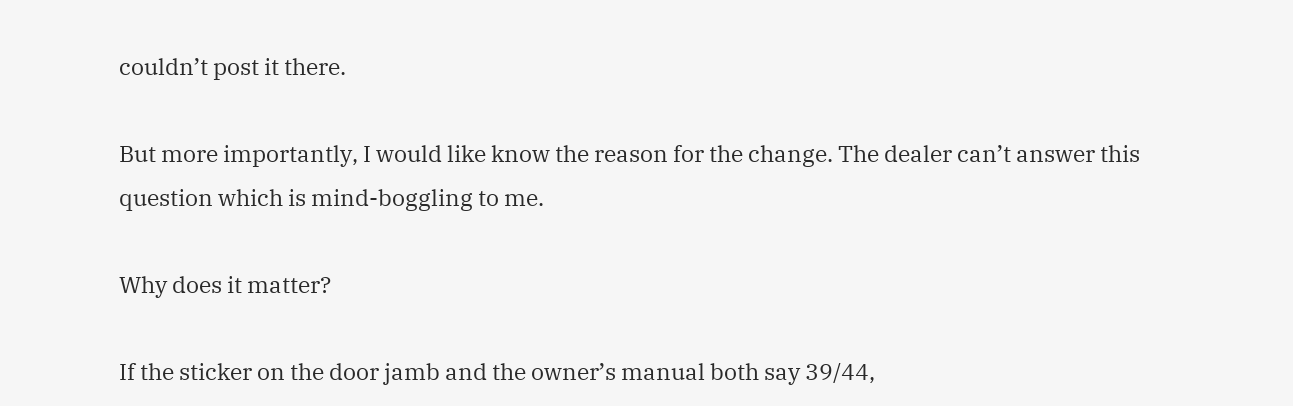couldn’t post it there.

But more importantly, I would like know the reason for the change. The dealer can’t answer this question which is mind-boggling to me.

Why does it matter?

If the sticker on the door jamb and the owner’s manual both say 39/44,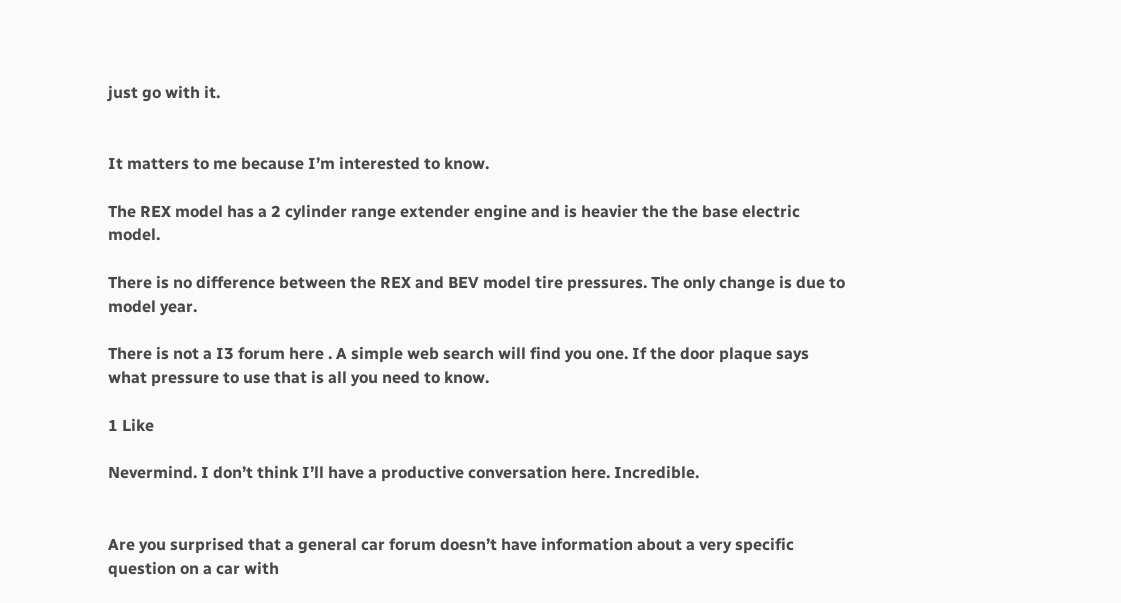just go with it.


It matters to me because I’m interested to know.

The REX model has a 2 cylinder range extender engine and is heavier the the base electric model.

There is no difference between the REX and BEV model tire pressures. The only change is due to model year.

There is not a I3 forum here . A simple web search will find you one. If the door plaque says what pressure to use that is all you need to know.

1 Like

Nevermind. I don’t think I’ll have a productive conversation here. Incredible.


Are you surprised that a general car forum doesn’t have information about a very specific question on a car with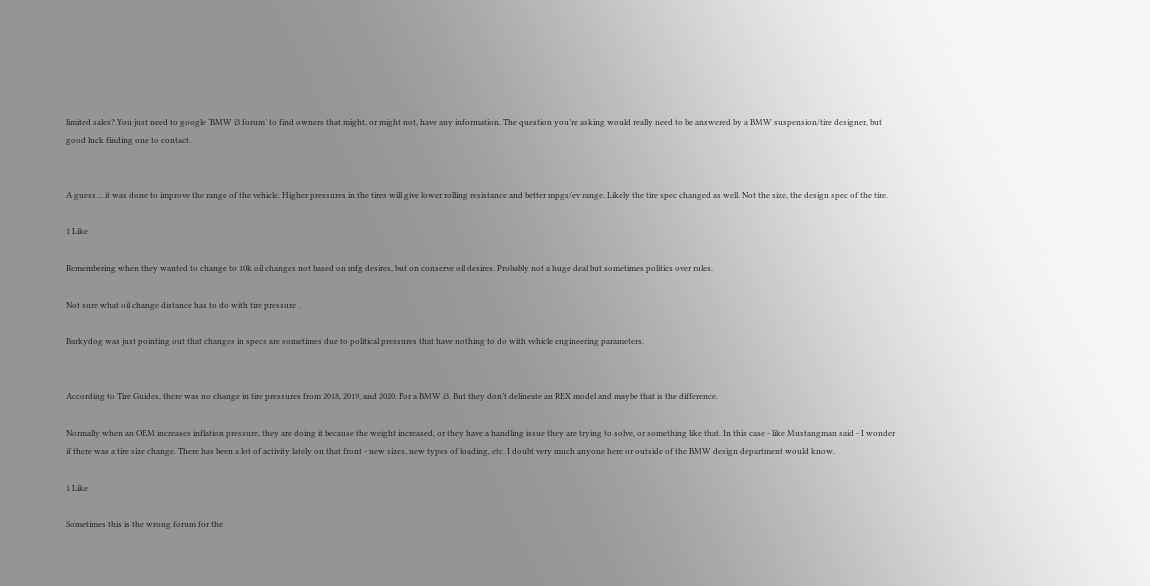limited sales? You just need to google ‘BMW i3 forum’ to find owners that might, or might not, have any information. The question you’re asking would really need to be answered by a BMW suspension/tire designer, but good luck finding one to contact.


A guess… it was done to improve the range of the vehicle. Higher pressures in the tires will give lower rolling resistance and better mpgs/ev range. Likely the tire spec changed as well. Not the size, the design spec of the tire.

1 Like

Remembering when they wanted to change to 10k oil changes not based on mfg desires, but on conserve oil desires. Probably not a huge deal but sometimes politics over rules.

Not sure what oil change distance has to do with tire pressure .

Barkydog was just pointing out that changes in specs are sometimes due to political pressures that have nothing to do with vehicle engineering parameters.


According to Tire Guides, there was no change in tire pressures from 2018, 2019, and 2020. For a BMW i3. But they don’t delineate an REX model and maybe that is the difference.

Normally when an OEM increases inflation pressure, they are doing it because the weight increased, or they have a handling issue they are trying to solve, or something like that. In this case - like Mustangman said - I wonder if there was a tire size change. There has been a lot of activity lately on that front - new sizes, new types of loading, etc. I doubt very much anyone here or outside of the BMW design department would know.

1 Like

Sometimes this is the wrong forum for the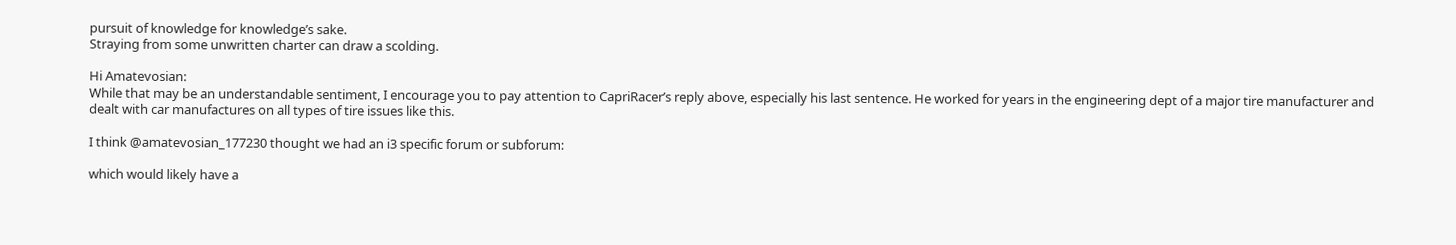pursuit of knowledge for knowledge’s sake.
Straying from some unwritten charter can draw a scolding.

Hi Amatevosian:
While that may be an understandable sentiment, I encourage you to pay attention to CapriRacer’s reply above, especially his last sentence. He worked for years in the engineering dept of a major tire manufacturer and dealt with car manufactures on all types of tire issues like this.

I think @amatevosian_177230 thought we had an i3 specific forum or subforum:

which would likely have a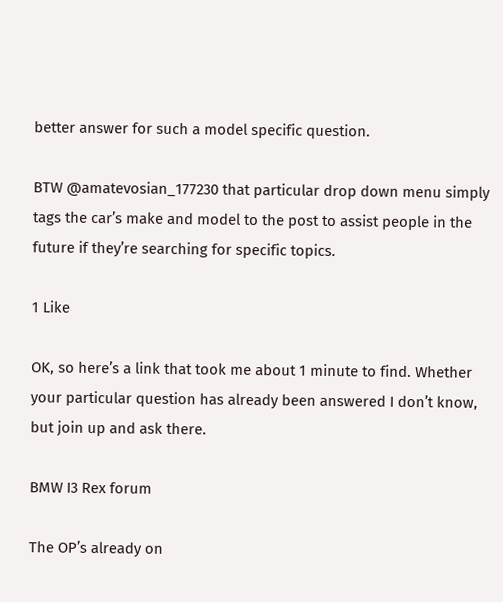better answer for such a model specific question.

BTW @amatevosian_177230 that particular drop down menu simply tags the car’s make and model to the post to assist people in the future if they’re searching for specific topics.

1 Like

OK, so here’s a link that took me about 1 minute to find. Whether your particular question has already been answered I don’t know, but join up and ask there.

BMW I3 Rex forum

The OP’s already on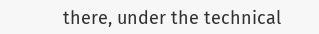there, under the technical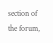section of the forum,